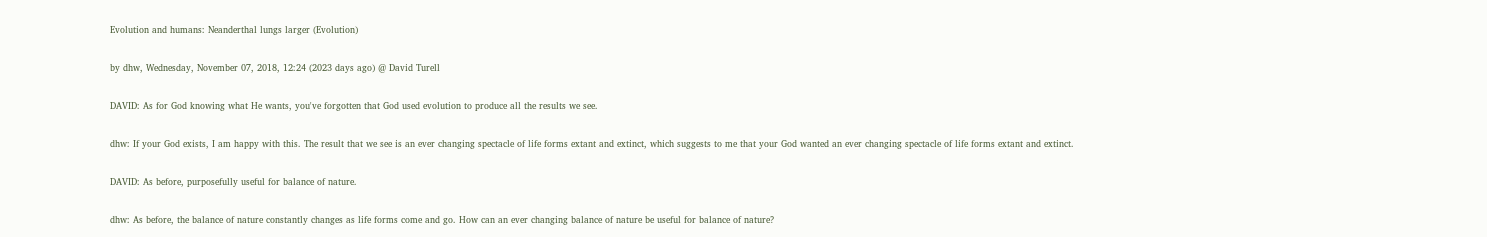Evolution and humans: Neanderthal lungs larger (Evolution)

by dhw, Wednesday, November 07, 2018, 12:24 (2023 days ago) @ David Turell

DAVID: As for God knowing what He wants, you've forgotten that God used evolution to produce all the results we see.

dhw: If your God exists, I am happy with this. The result that we see is an ever changing spectacle of life forms extant and extinct, which suggests to me that your God wanted an ever changing spectacle of life forms extant and extinct.

DAVID: As before, purposefully useful for balance of nature.

dhw: As before, the balance of nature constantly changes as life forms come and go. How can an ever changing balance of nature be useful for balance of nature?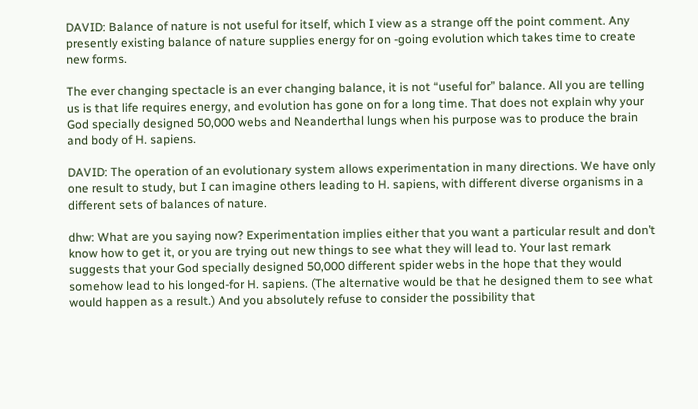DAVID: Balance of nature is not useful for itself, which I view as a strange off the point comment. Any presently existing balance of nature supplies energy for on -going evolution which takes time to create new forms.

The ever changing spectacle is an ever changing balance, it is not “useful for” balance. All you are telling us is that life requires energy, and evolution has gone on for a long time. That does not explain why your God specially designed 50,000 webs and Neanderthal lungs when his purpose was to produce the brain and body of H. sapiens.

DAVID: The operation of an evolutionary system allows experimentation in many directions. We have only one result to study, but I can imagine others leading to H. sapiens, with different diverse organisms in a different sets of balances of nature.

dhw: What are you saying now? Experimentation implies either that you want a particular result and don’t know how to get it, or you are trying out new things to see what they will lead to. Your last remark suggests that your God specially designed 50,000 different spider webs in the hope that they would somehow lead to his longed-for H. sapiens. (The alternative would be that he designed them to see what would happen as a result.) And you absolutely refuse to consider the possibility that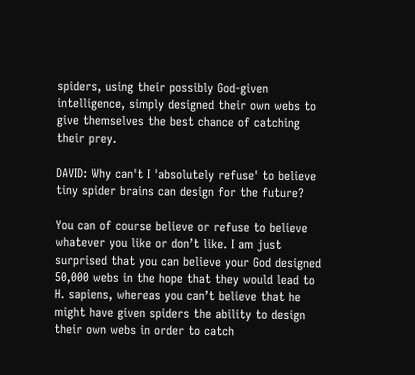spiders, using their possibly God-given intelligence, simply designed their own webs to give themselves the best chance of catching their prey.

DAVID: Why can't I 'absolutely refuse' to believe tiny spider brains can design for the future?

You can of course believe or refuse to believe whatever you like or don’t like. I am just surprised that you can believe your God designed 50,000 webs in the hope that they would lead to H. sapiens, whereas you can’t believe that he might have given spiders the ability to design their own webs in order to catch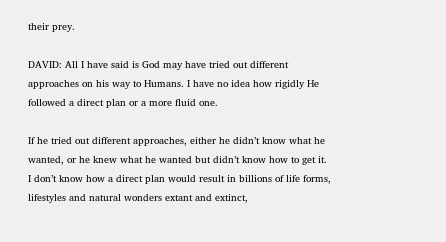their prey.

DAVID: All I have said is God may have tried out different approaches on his way to Humans. I have no idea how rigidly He followed a direct plan or a more fluid one.

If he tried out different approaches, either he didn’t know what he wanted, or he knew what he wanted but didn’t know how to get it. I don’t know how a direct plan would result in billions of life forms, lifestyles and natural wonders extant and extinct,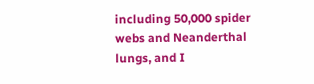including 50,000 spider webs and Neanderthal lungs, and I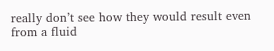really don’t see how they would result even from a fluid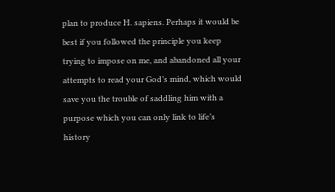plan to produce H. sapiens. Perhaps it would be best if you followed the principle you keep trying to impose on me, and abandoned all your attempts to read your God’s mind, which would save you the trouble of saddling him with a purpose which you can only link to life’s history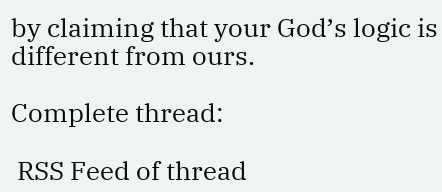by claiming that your God’s logic is different from ours.

Complete thread:

 RSS Feed of thread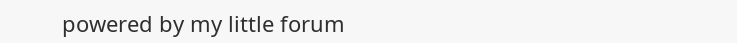powered by my little forum